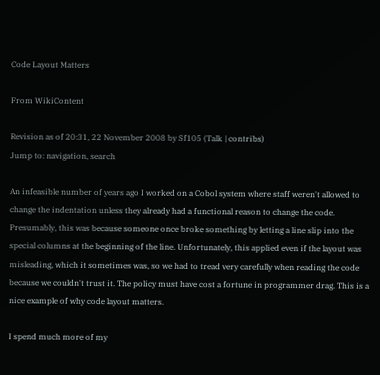Code Layout Matters

From WikiContent

Revision as of 20:31, 22 November 2008 by Sf105 (Talk | contribs)
Jump to: navigation, search

An infeasible number of years ago I worked on a Cobol system where staff weren't allowed to change the indentation unless they already had a functional reason to change the code. Presumably, this was because someone once broke something by letting a line slip into the special columns at the beginning of the line. Unfortunately, this applied even if the layout was misleading, which it sometimes was, so we had to tread very carefully when reading the code because we couldn't trust it. The policy must have cost a fortune in programmer drag. This is a nice example of why code layout matters.

I spend much more of my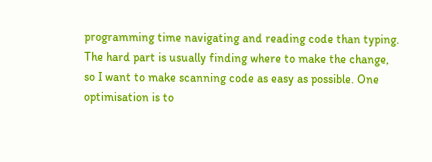programming time navigating and reading code than typing. The hard part is usually finding where to make the change, so I want to make scanning code as easy as possible. One optimisation is to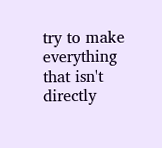try to make everything that isn't directly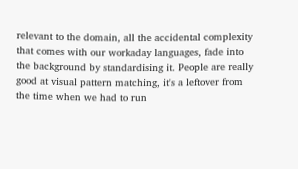relevant to the domain, all the accidental complexity that comes with our workaday languages, fade into the background by standardising it. People are really good at visual pattern matching, it's a leftover from the time when we had to run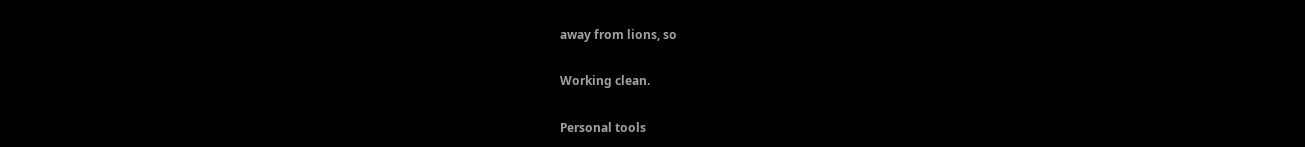away from lions, so

Working clean.

Personal tools